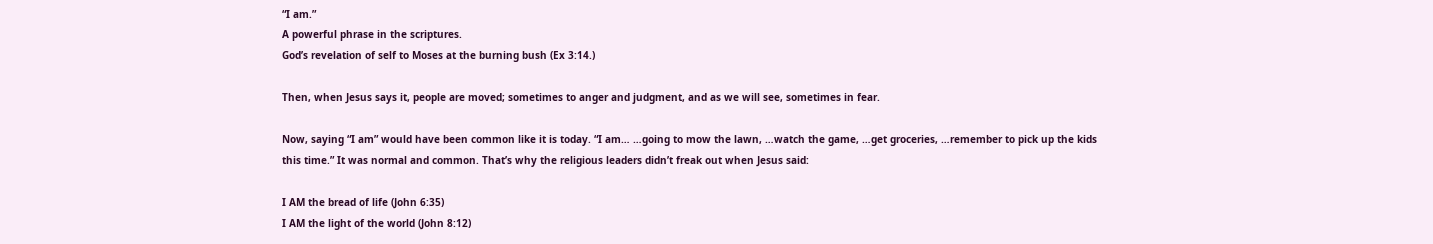“I am.”
A powerful phrase in the scriptures.
God’s revelation of self to Moses at the burning bush (Ex 3:14.)

Then, when Jesus says it, people are moved; sometimes to anger and judgment, and as we will see, sometimes in fear.

Now, saying “I am” would have been common like it is today. “I am… …going to mow the lawn, …watch the game, …get groceries, …remember to pick up the kids this time.” It was normal and common. That’s why the religious leaders didn’t freak out when Jesus said:

I AM the bread of life (John 6:35)
I AM the light of the world (John 8:12)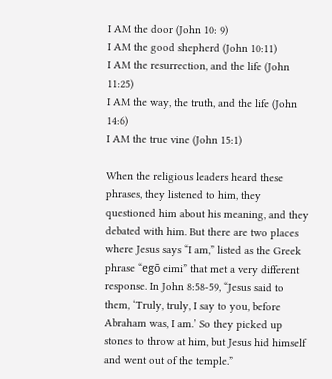I AM the door (John 10: 9)
I AM the good shepherd (John 10:11)
I AM the resurrection, and the life (John 11:25)
I AM the way, the truth, and the life (John 14:6)
I AM the true vine (John 15:1)

When the religious leaders heard these phrases, they listened to him, they questioned him about his meaning, and they debated with him. But there are two places where Jesus says “I am,” listed as the Greek phrase “egō eimi” that met a very different response. In John 8:58-59, “Jesus said to them, ‘Truly, truly, I say to you, before Abraham was, I am.’ So they picked up stones to throw at him, but Jesus hid himself and went out of the temple.”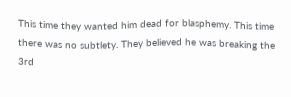This time they wanted him dead for blasphemy. This time there was no subtlety. They believed he was breaking the 3rd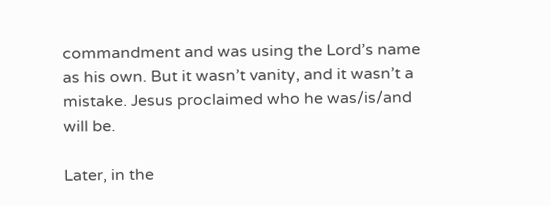commandment and was using the Lord’s name as his own. But it wasn’t vanity, and it wasn’t a mistake. Jesus proclaimed who he was/is/and will be.

Later, in the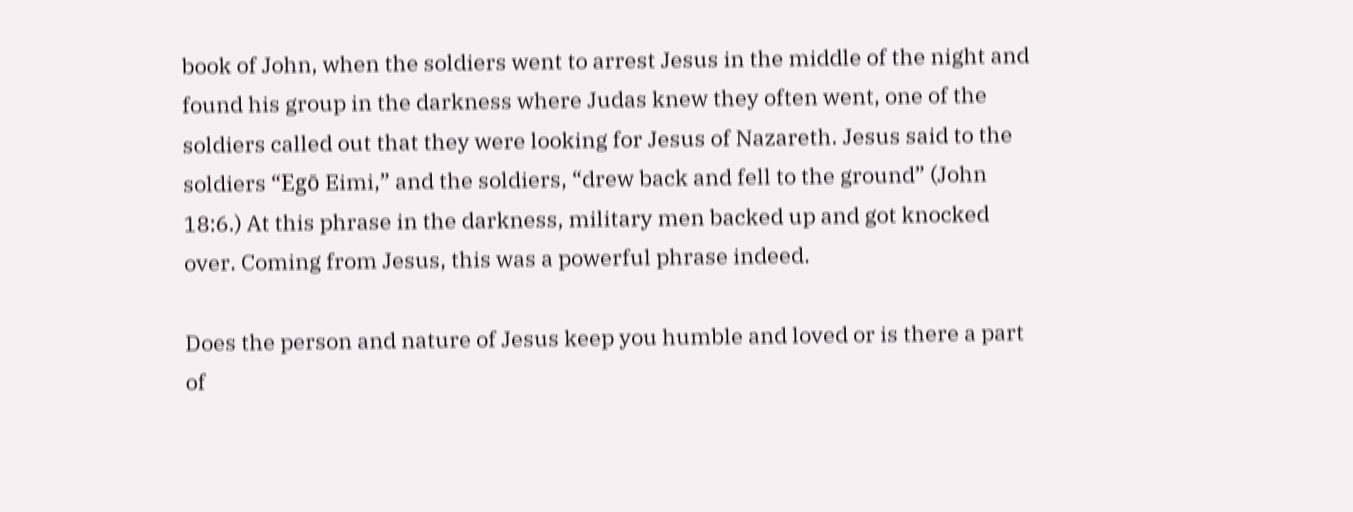book of John, when the soldiers went to arrest Jesus in the middle of the night and found his group in the darkness where Judas knew they often went, one of the soldiers called out that they were looking for Jesus of Nazareth. Jesus said to the soldiers “Egō Eimi,” and the soldiers, “drew back and fell to the ground” (John 18:6.) At this phrase in the darkness, military men backed up and got knocked over. Coming from Jesus, this was a powerful phrase indeed.

Does the person and nature of Jesus keep you humble and loved or is there a part of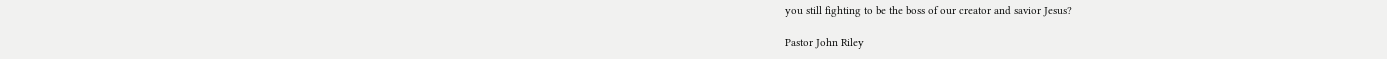you still fighting to be the boss of our creator and savior Jesus?

Pastor John Riley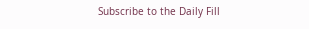Subscribe to the Daily Fill